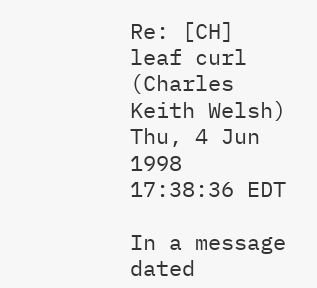Re: [CH] leaf curl (Charles Keith Welsh)
Thu, 4 Jun 1998 17:38:36 EDT

In a message dated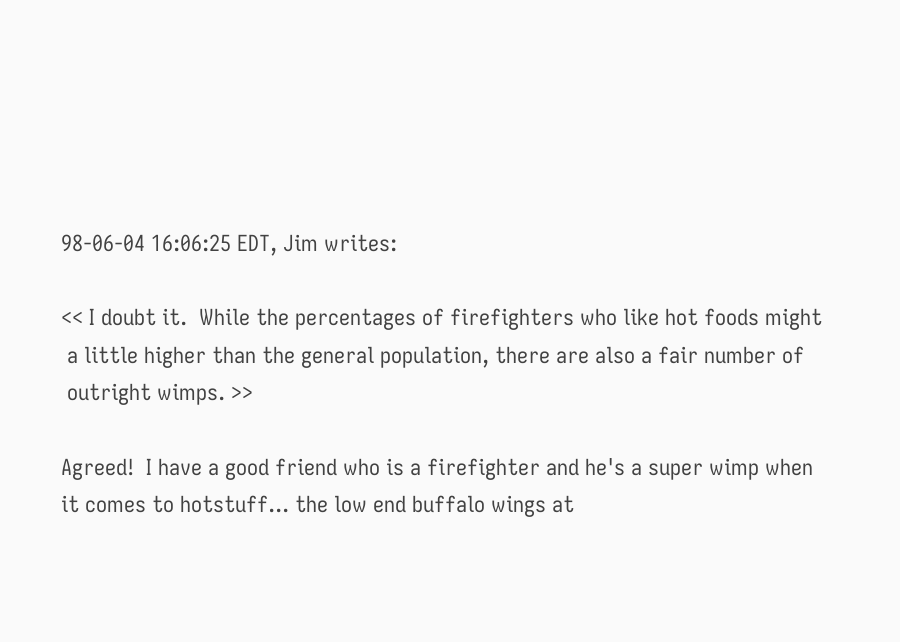98-06-04 16:06:25 EDT, Jim writes:

<< I doubt it.  While the percentages of firefighters who like hot foods might
 a little higher than the general population, there are also a fair number of
 outright wimps. >>

Agreed!  I have a good friend who is a firefighter and he's a super wimp when
it comes to hotstuff... the low end buffalo wings at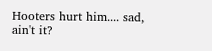Hooters hurt him.... sad,
ain't it?